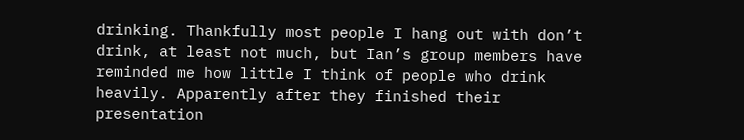drinking. Thankfully most people I hang out with don’t drink, at least not much, but Ian’s group members have reminded me how little I think of people who drink heavily. Apparently after they finished their presentation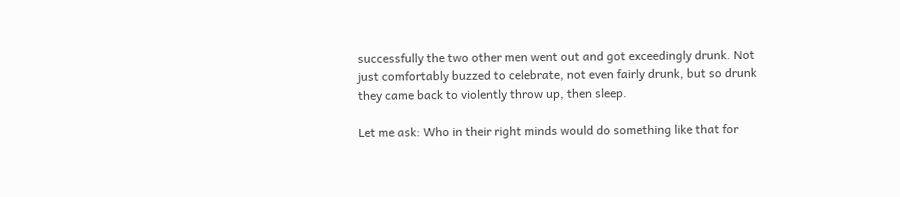successfully the two other men went out and got exceedingly drunk. Not just comfortably buzzed to celebrate, not even fairly drunk, but so drunk they came back to violently throw up, then sleep.

Let me ask: Who in their right minds would do something like that for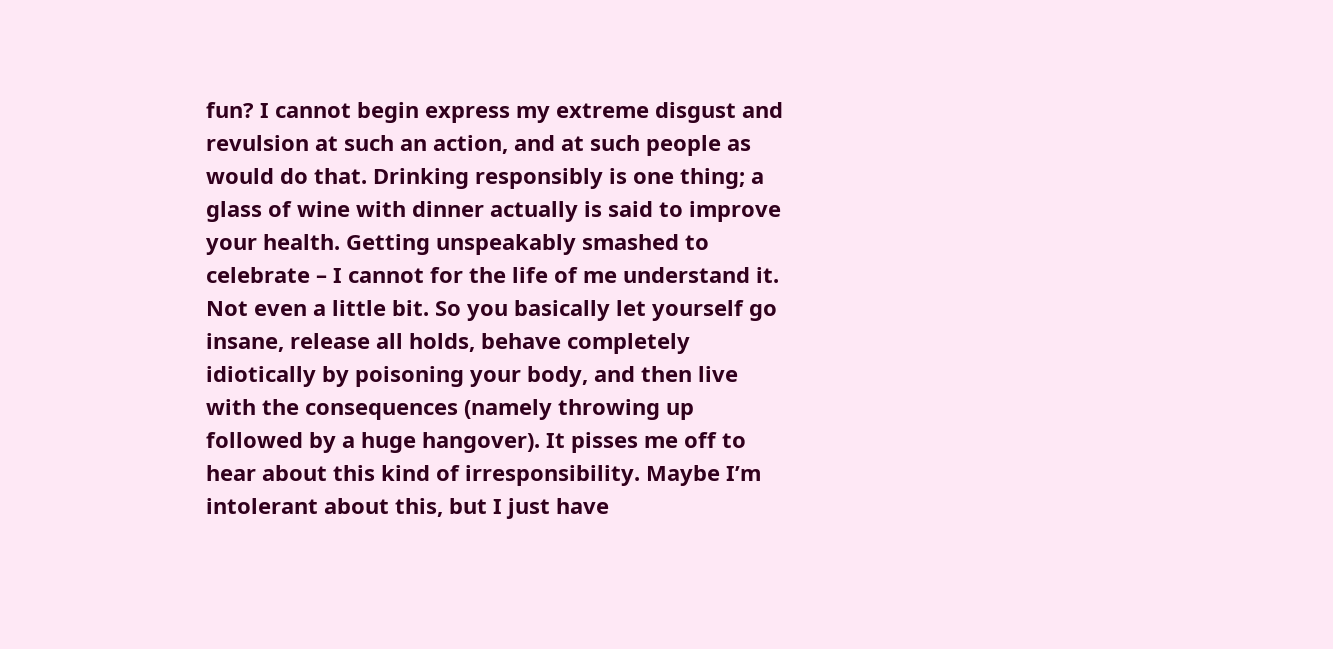fun? I cannot begin express my extreme disgust and revulsion at such an action, and at such people as would do that. Drinking responsibly is one thing; a glass of wine with dinner actually is said to improve your health. Getting unspeakably smashed to celebrate – I cannot for the life of me understand it. Not even a little bit. So you basically let yourself go insane, release all holds, behave completely idiotically by poisoning your body, and then live with the consequences (namely throwing up followed by a huge hangover). It pisses me off to hear about this kind of irresponsibility. Maybe I’m intolerant about this, but I just have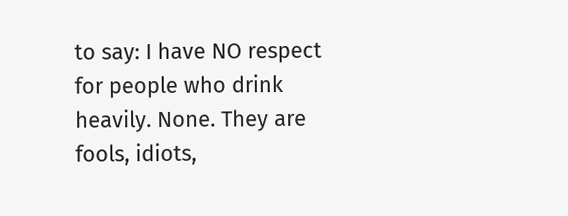to say: I have NO respect for people who drink heavily. None. They are fools, idiots,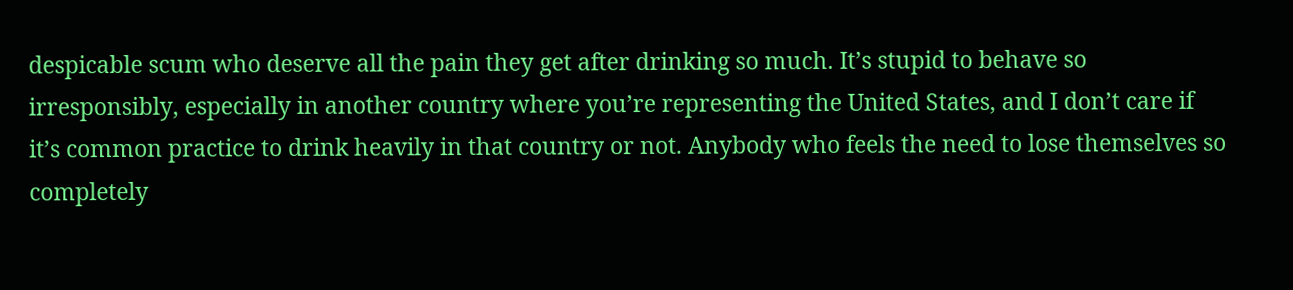despicable scum who deserve all the pain they get after drinking so much. It’s stupid to behave so irresponsibly, especially in another country where you’re representing the United States, and I don’t care if it’s common practice to drink heavily in that country or not. Anybody who feels the need to lose themselves so completely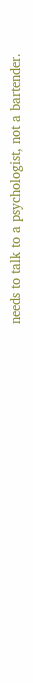needs to talk to a psychologist, not a bartender.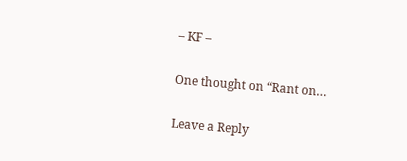– KF –

One thought on “Rant on…

Leave a Reply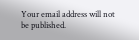Your email address will not be published.